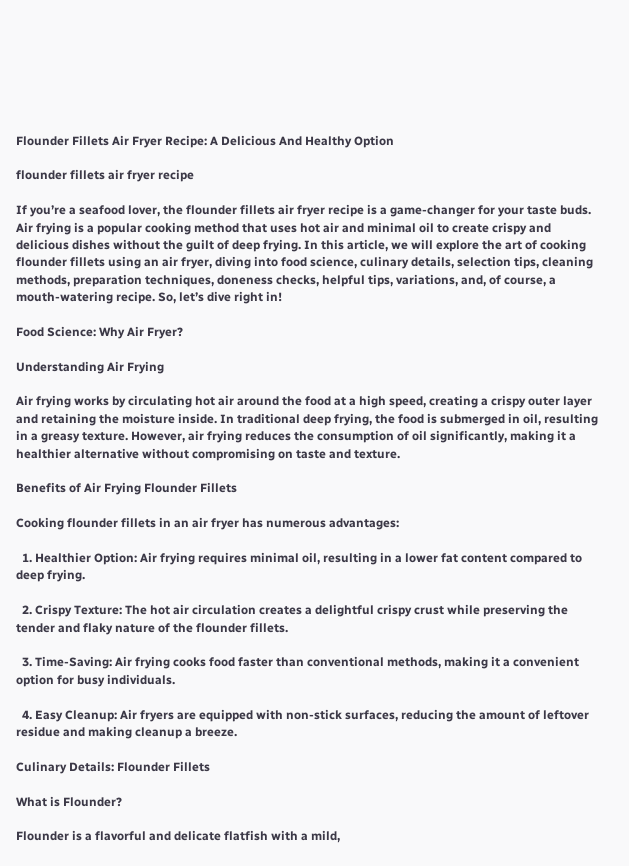Flounder Fillets Air Fryer Recipe: A Delicious And Healthy Option

flounder fillets air fryer recipe

If you’re a seafood lover, the flounder fillets air fryer recipe is a game-changer for your taste buds. Air frying is a popular cooking method that uses hot air and minimal oil to create crispy and delicious dishes without the guilt of deep frying. In this article, we will explore the art of cooking flounder fillets using an air fryer, diving into food science, culinary details, selection tips, cleaning methods, preparation techniques, doneness checks, helpful tips, variations, and, of course, a mouth-watering recipe. So, let’s dive right in!

Food Science: Why Air Fryer?

Understanding Air Frying

Air frying works by circulating hot air around the food at a high speed, creating a crispy outer layer and retaining the moisture inside. In traditional deep frying, the food is submerged in oil, resulting in a greasy texture. However, air frying reduces the consumption of oil significantly, making it a healthier alternative without compromising on taste and texture.

Benefits of Air Frying Flounder Fillets

Cooking flounder fillets in an air fryer has numerous advantages:

  1. Healthier Option: Air frying requires minimal oil, resulting in a lower fat content compared to deep frying.

  2. Crispy Texture: The hot air circulation creates a delightful crispy crust while preserving the tender and flaky nature of the flounder fillets.

  3. Time-Saving: Air frying cooks food faster than conventional methods, making it a convenient option for busy individuals.

  4. Easy Cleanup: Air fryers are equipped with non-stick surfaces, reducing the amount of leftover residue and making cleanup a breeze.

Culinary Details: Flounder Fillets

What is Flounder?

Flounder is a flavorful and delicate flatfish with a mild,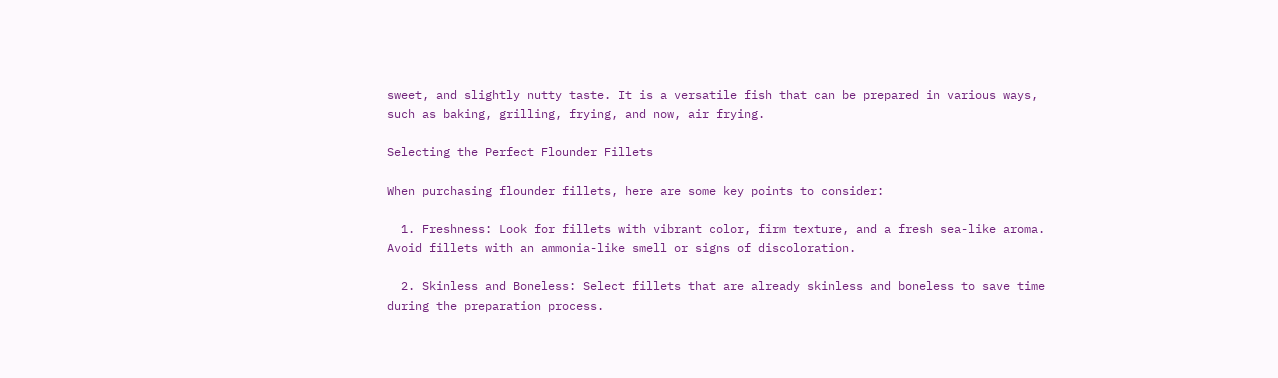sweet, and slightly nutty taste. It is a versatile fish that can be prepared in various ways, such as baking, grilling, frying, and now, air frying.

Selecting the Perfect Flounder Fillets

When purchasing flounder fillets, here are some key points to consider:

  1. Freshness: Look for fillets with vibrant color, firm texture, and a fresh sea-like aroma. Avoid fillets with an ammonia-like smell or signs of discoloration.

  2. Skinless and Boneless: Select fillets that are already skinless and boneless to save time during the preparation process.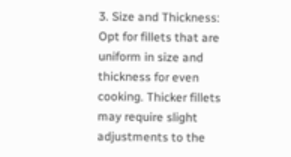3. Size and Thickness: Opt for fillets that are uniform in size and thickness for even cooking. Thicker fillets may require slight adjustments to the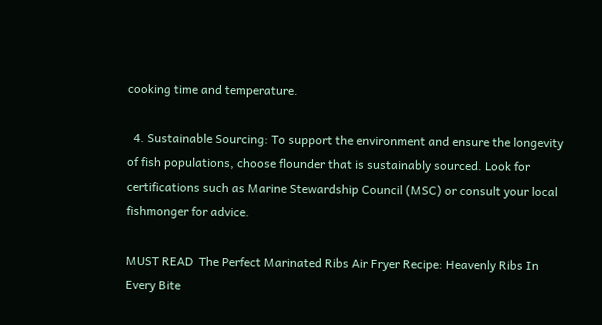cooking time and temperature.

  4. Sustainable Sourcing: To support the environment and ensure the longevity of fish populations, choose flounder that is sustainably sourced. Look for certifications such as Marine Stewardship Council (MSC) or consult your local fishmonger for advice.

MUST READ  The Perfect Marinated Ribs Air Fryer Recipe: Heavenly Ribs In Every Bite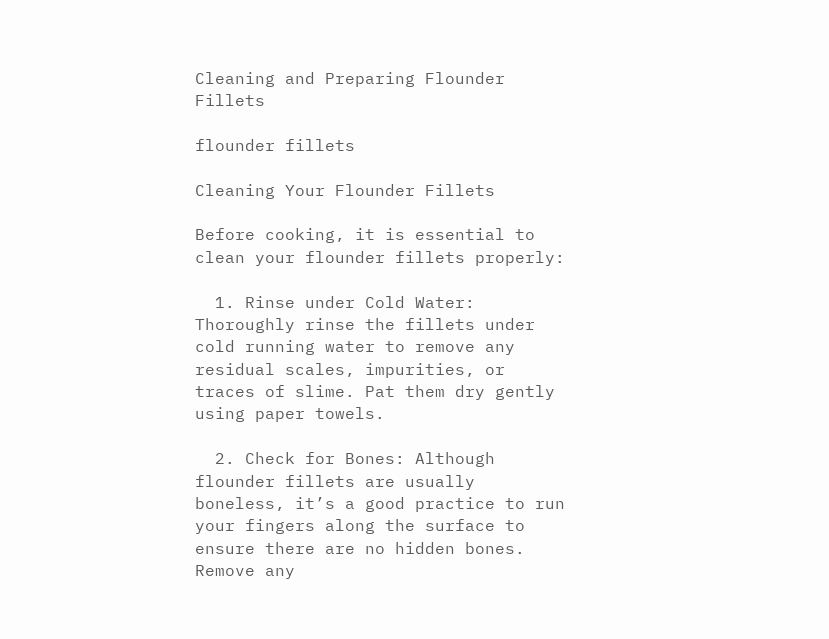Cleaning and Preparing Flounder Fillets

flounder fillets

Cleaning Your Flounder Fillets

Before cooking, it is essential to clean your flounder fillets properly:

  1. Rinse under Cold Water: Thoroughly rinse the fillets under cold running water to remove any residual scales, impurities, or traces of slime. Pat them dry gently using paper towels.

  2. Check for Bones: Although flounder fillets are usually boneless, it’s a good practice to run your fingers along the surface to ensure there are no hidden bones. Remove any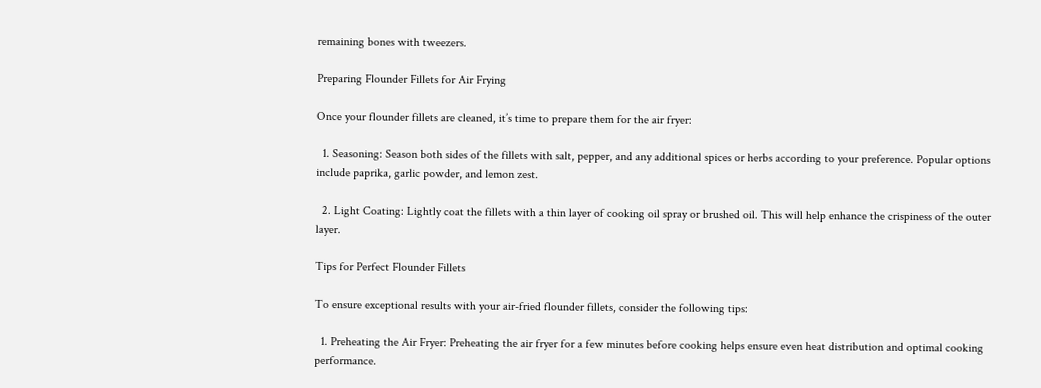remaining bones with tweezers.

Preparing Flounder Fillets for Air Frying

Once your flounder fillets are cleaned, it’s time to prepare them for the air fryer:

  1. Seasoning: Season both sides of the fillets with salt, pepper, and any additional spices or herbs according to your preference. Popular options include paprika, garlic powder, and lemon zest.

  2. Light Coating: Lightly coat the fillets with a thin layer of cooking oil spray or brushed oil. This will help enhance the crispiness of the outer layer.

Tips for Perfect Flounder Fillets

To ensure exceptional results with your air-fried flounder fillets, consider the following tips:

  1. Preheating the Air Fryer: Preheating the air fryer for a few minutes before cooking helps ensure even heat distribution and optimal cooking performance.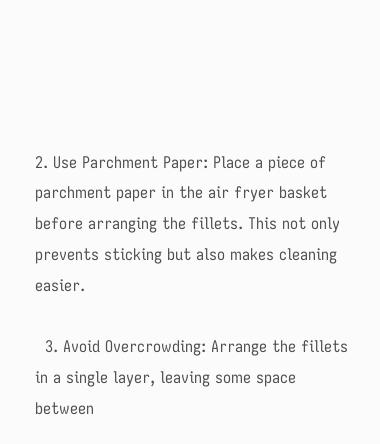2. Use Parchment Paper: Place a piece of parchment paper in the air fryer basket before arranging the fillets. This not only prevents sticking but also makes cleaning easier.

  3. Avoid Overcrowding: Arrange the fillets in a single layer, leaving some space between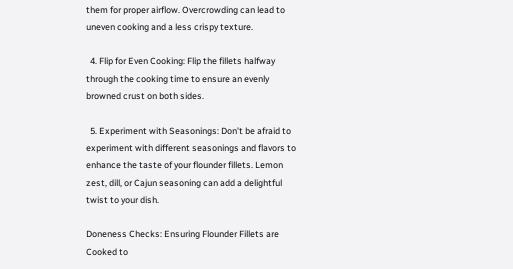them for proper airflow. Overcrowding can lead to uneven cooking and a less crispy texture.

  4. Flip for Even Cooking: Flip the fillets halfway through the cooking time to ensure an evenly browned crust on both sides.

  5. Experiment with Seasonings: Don’t be afraid to experiment with different seasonings and flavors to enhance the taste of your flounder fillets. Lemon zest, dill, or Cajun seasoning can add a delightful twist to your dish.

Doneness Checks: Ensuring Flounder Fillets are Cooked to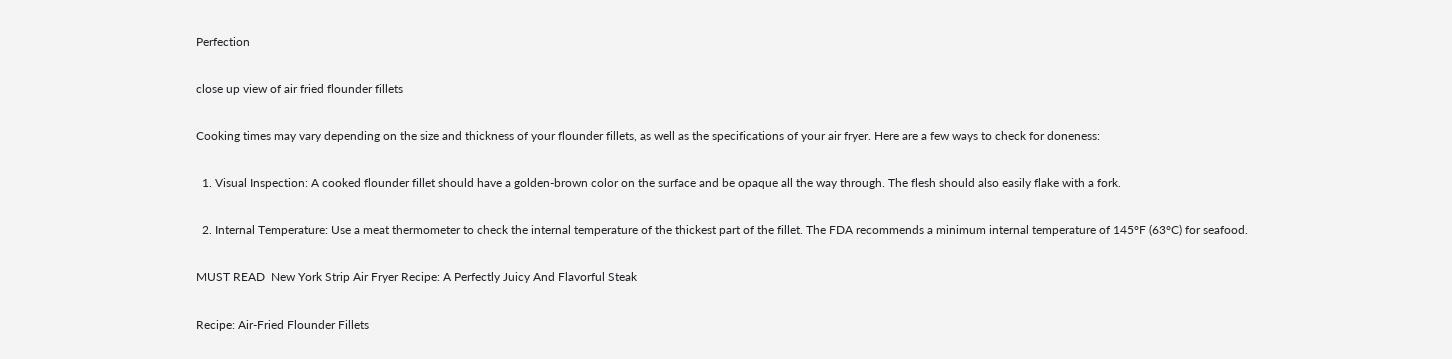Perfection

close up view of air fried flounder fillets

Cooking times may vary depending on the size and thickness of your flounder fillets, as well as the specifications of your air fryer. Here are a few ways to check for doneness:

  1. Visual Inspection: A cooked flounder fillet should have a golden-brown color on the surface and be opaque all the way through. The flesh should also easily flake with a fork.

  2. Internal Temperature: Use a meat thermometer to check the internal temperature of the thickest part of the fillet. The FDA recommends a minimum internal temperature of 145°F (63°C) for seafood.

MUST READ  New York Strip Air Fryer Recipe: A Perfectly Juicy And Flavorful Steak

Recipe: Air-Fried Flounder Fillets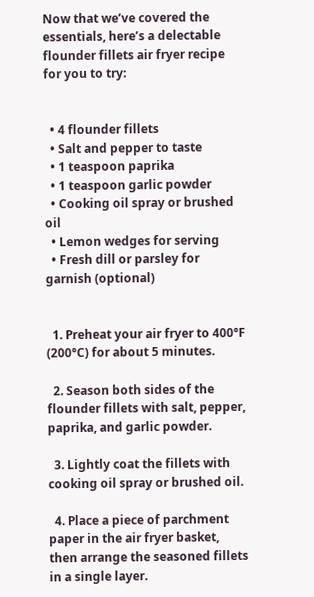Now that we’ve covered the essentials, here’s a delectable flounder fillets air fryer recipe for you to try:


  • 4 flounder fillets
  • Salt and pepper to taste
  • 1 teaspoon paprika
  • 1 teaspoon garlic powder
  • Cooking oil spray or brushed oil
  • Lemon wedges for serving
  • Fresh dill or parsley for garnish (optional)


  1. Preheat your air fryer to 400°F (200°C) for about 5 minutes.

  2. Season both sides of the flounder fillets with salt, pepper, paprika, and garlic powder.

  3. Lightly coat the fillets with cooking oil spray or brushed oil.

  4. Place a piece of parchment paper in the air fryer basket, then arrange the seasoned fillets in a single layer.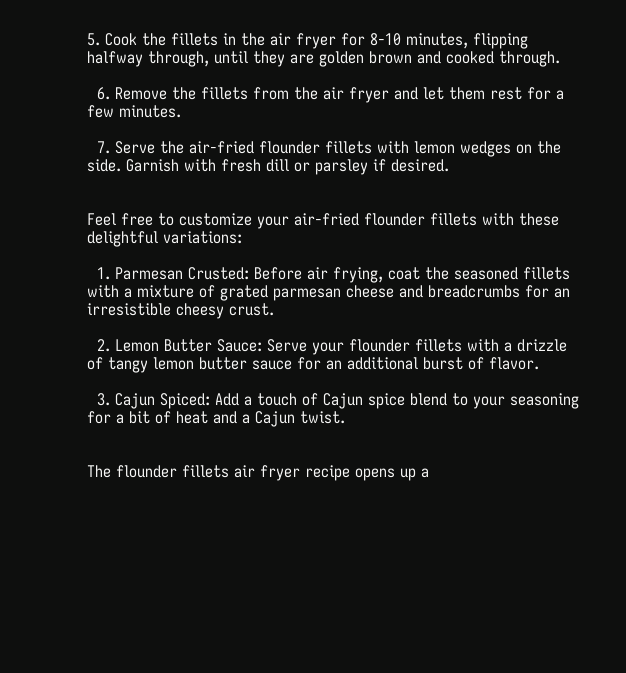5. Cook the fillets in the air fryer for 8-10 minutes, flipping halfway through, until they are golden brown and cooked through.

  6. Remove the fillets from the air fryer and let them rest for a few minutes.

  7. Serve the air-fried flounder fillets with lemon wedges on the side. Garnish with fresh dill or parsley if desired.


Feel free to customize your air-fried flounder fillets with these delightful variations:

  1. Parmesan Crusted: Before air frying, coat the seasoned fillets with a mixture of grated parmesan cheese and breadcrumbs for an irresistible cheesy crust.

  2. Lemon Butter Sauce: Serve your flounder fillets with a drizzle of tangy lemon butter sauce for an additional burst of flavor.

  3. Cajun Spiced: Add a touch of Cajun spice blend to your seasoning for a bit of heat and a Cajun twist.


The flounder fillets air fryer recipe opens up a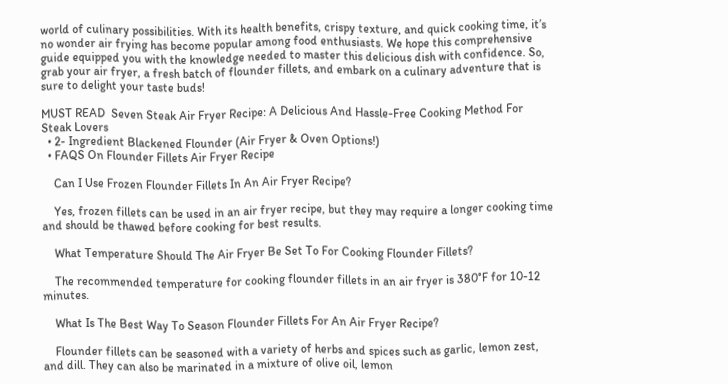world of culinary possibilities. With its health benefits, crispy texture, and quick cooking time, it’s no wonder air frying has become popular among food enthusiasts. We hope this comprehensive guide equipped you with the knowledge needed to master this delicious dish with confidence. So, grab your air fryer, a fresh batch of flounder fillets, and embark on a culinary adventure that is sure to delight your taste buds!

MUST READ  Seven Steak Air Fryer Recipe: A Delicious And Hassle-Free Cooking Method For Steak Lovers
  • 2- Ingredient Blackened Flounder (Air Fryer & Oven Options!)
  • FAQS On Flounder Fillets Air Fryer Recipe

    Can I Use Frozen Flounder Fillets In An Air Fryer Recipe?

    Yes, frozen fillets can be used in an air fryer recipe, but they may require a longer cooking time and should be thawed before cooking for best results.

    What Temperature Should The Air Fryer Be Set To For Cooking Flounder Fillets?

    The recommended temperature for cooking flounder fillets in an air fryer is 380°F for 10-12 minutes.

    What Is The Best Way To Season Flounder Fillets For An Air Fryer Recipe?

    Flounder fillets can be seasoned with a variety of herbs and spices such as garlic, lemon zest, and dill. They can also be marinated in a mixture of olive oil, lemon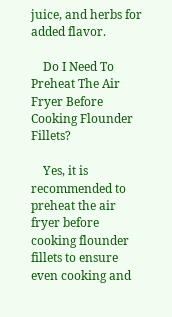juice, and herbs for added flavor.

    Do I Need To Preheat The Air Fryer Before Cooking Flounder Fillets?

    Yes, it is recommended to preheat the air fryer before cooking flounder fillets to ensure even cooking and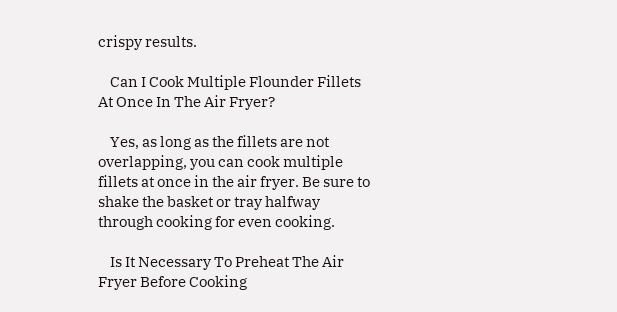crispy results.

    Can I Cook Multiple Flounder Fillets At Once In The Air Fryer?

    Yes, as long as the fillets are not overlapping, you can cook multiple fillets at once in the air fryer. Be sure to shake the basket or tray halfway through cooking for even cooking.

    Is It Necessary To Preheat The Air Fryer Before Cooking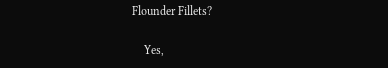Flounder Fillets?

    Yes,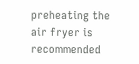preheating the air fryer is recommended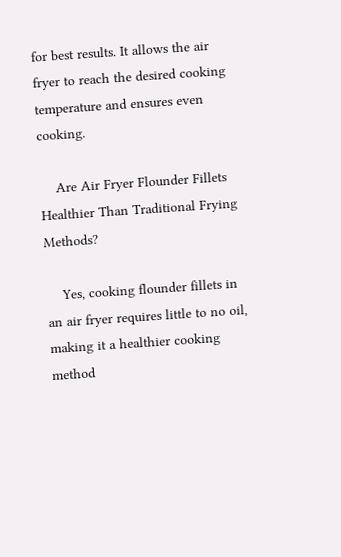for best results. It allows the air fryer to reach the desired cooking temperature and ensures even cooking.

    Are Air Fryer Flounder Fillets Healthier Than Traditional Frying Methods?

    Yes, cooking flounder fillets in an air fryer requires little to no oil, making it a healthier cooking method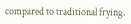compared to traditional frying.